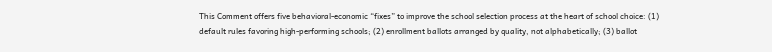This Comment offers five behavioral-economic “fixes” to improve the school selection process at the heart of school choice: (1) default rules favoring high-performing schools; (2) enrollment ballots arranged by quality, not alphabetically; (3) ballot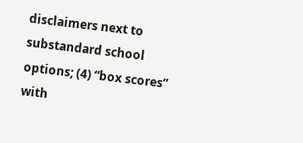disclaimers next to substandard school options; (4) “box scores” with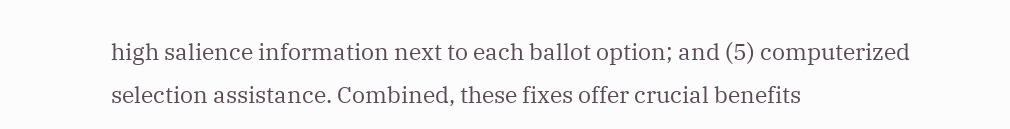high salience information next to each ballot option; and (5) computerized selection assistance. Combined, these fixes offer crucial benefits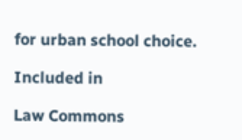for urban school choice.

Included in

Law Commons